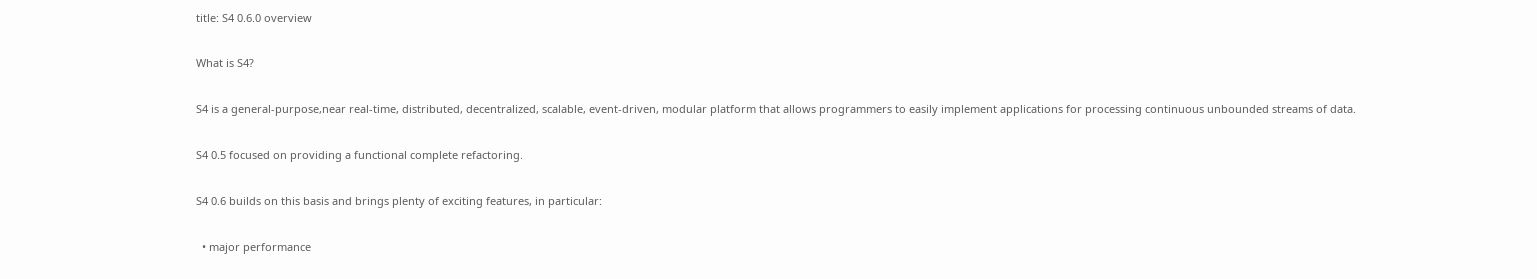title: S4 0.6.0 overview

What is S4?

S4 is a general-purpose,near real-time, distributed, decentralized, scalable, event-driven, modular platform that allows programmers to easily implement applications for processing continuous unbounded streams of data.

S4 0.5 focused on providing a functional complete refactoring.

S4 0.6 builds on this basis and brings plenty of exciting features, in particular:

  • major performance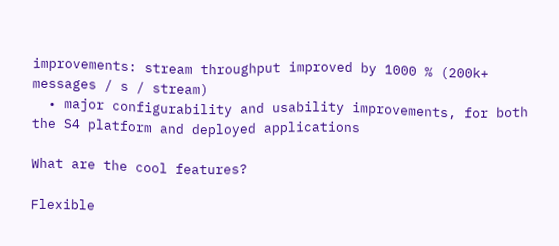improvements: stream throughput improved by 1000 % (200k+ messages / s / stream)
  • major configurability and usability improvements, for both the S4 platform and deployed applications

What are the cool features?

Flexible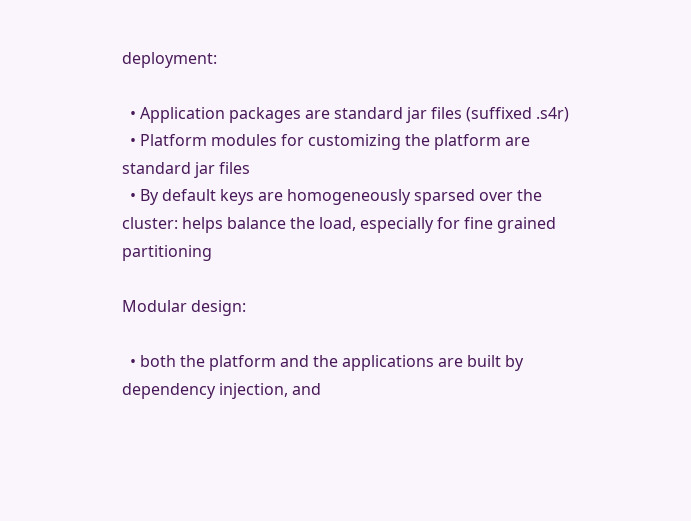deployment:

  • Application packages are standard jar files (suffixed .s4r)
  • Platform modules for customizing the platform are standard jar files
  • By default keys are homogeneously sparsed over the cluster: helps balance the load, especially for fine grained partitioning

Modular design:

  • both the platform and the applications are built by dependency injection, and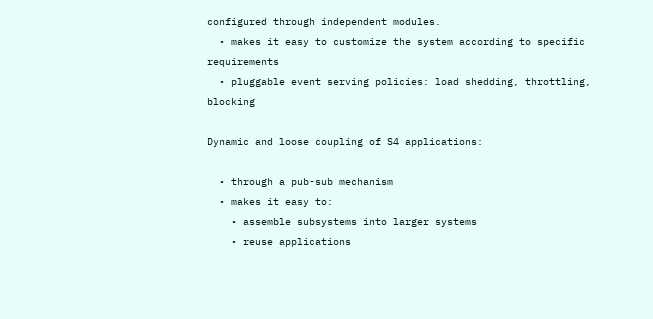configured through independent modules.
  • makes it easy to customize the system according to specific requirements
  • pluggable event serving policies: load shedding, throttling, blocking

Dynamic and loose coupling of S4 applications:

  • through a pub-sub mechanism
  • makes it easy to:
    • assemble subsystems into larger systems
    • reuse applications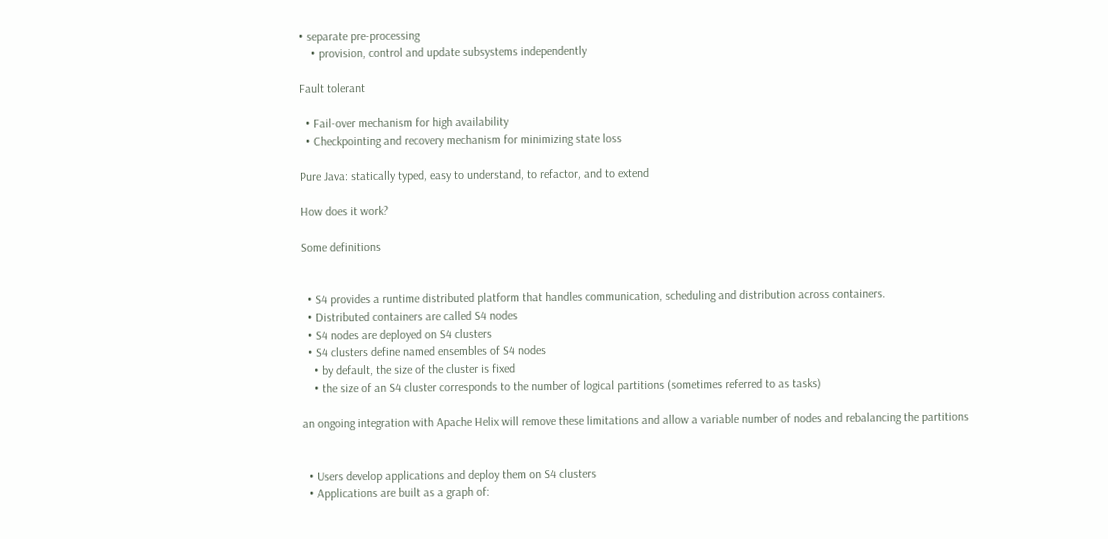• separate pre-processing
    • provision, control and update subsystems independently

Fault tolerant

  • Fail-over mechanism for high availability
  • Checkpointing and recovery mechanism for minimizing state loss

Pure Java: statically typed, easy to understand, to refactor, and to extend

How does it work?

Some definitions


  • S4 provides a runtime distributed platform that handles communication, scheduling and distribution across containers.
  • Distributed containers are called S4 nodes
  • S4 nodes are deployed on S4 clusters
  • S4 clusters define named ensembles of S4 nodes
    • by default, the size of the cluster is fixed
    • the size of an S4 cluster corresponds to the number of logical partitions (sometimes referred to as tasks)

an ongoing integration with Apache Helix will remove these limitations and allow a variable number of nodes and rebalancing the partitions


  • Users develop applications and deploy them on S4 clusters
  • Applications are built as a graph of: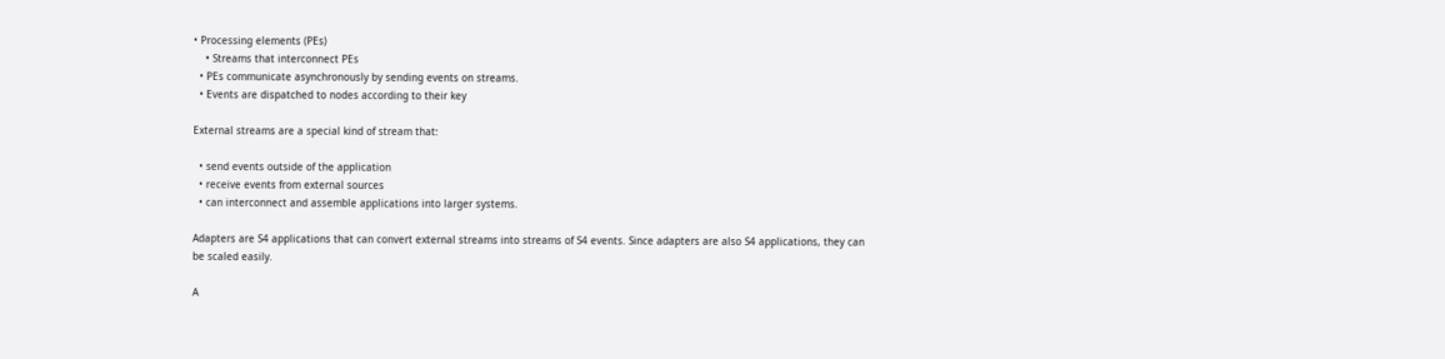• Processing elements (PEs)
    • Streams that interconnect PEs
  • PEs communicate asynchronously by sending events on streams.
  • Events are dispatched to nodes according to their key

External streams are a special kind of stream that:

  • send events outside of the application
  • receive events from external sources
  • can interconnect and assemble applications into larger systems.

Adapters are S4 applications that can convert external streams into streams of S4 events. Since adapters are also S4 applications, they can be scaled easily.

A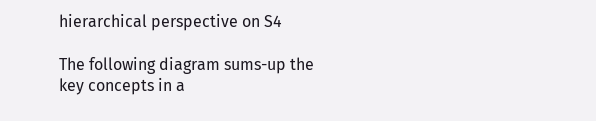hierarchical perspective on S4

The following diagram sums-up the key concepts in a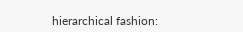hierarchical fashion: